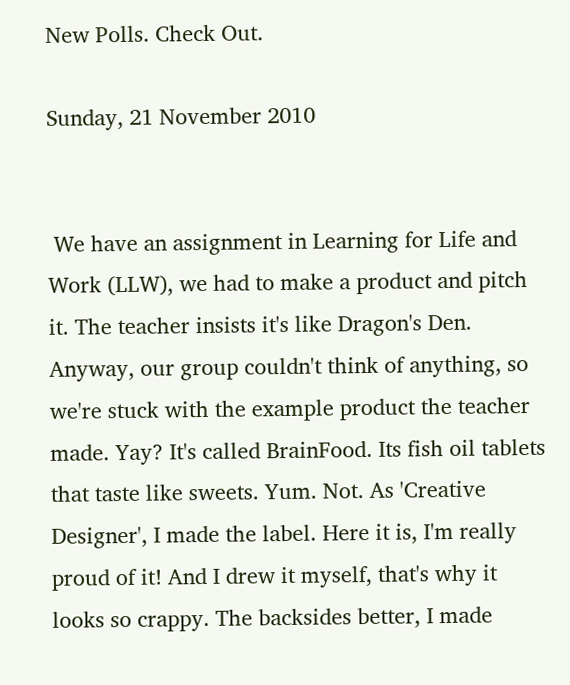New Polls. Check Out.

Sunday, 21 November 2010


 We have an assignment in Learning for Life and Work (LLW), we had to make a product and pitch it. The teacher insists it's like Dragon's Den. Anyway, our group couldn't think of anything, so we're stuck with the example product the teacher made. Yay? It's called BrainFood. Its fish oil tablets that taste like sweets. Yum. Not. As 'Creative Designer', I made the label. Here it is, I'm really proud of it! And I drew it myself, that's why it looks so crappy. The backsides better, I made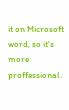it on Microsoft word, so it's more proffessional.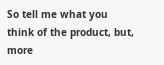So tell me what you think of the product, but, more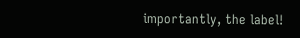importantly, the label!